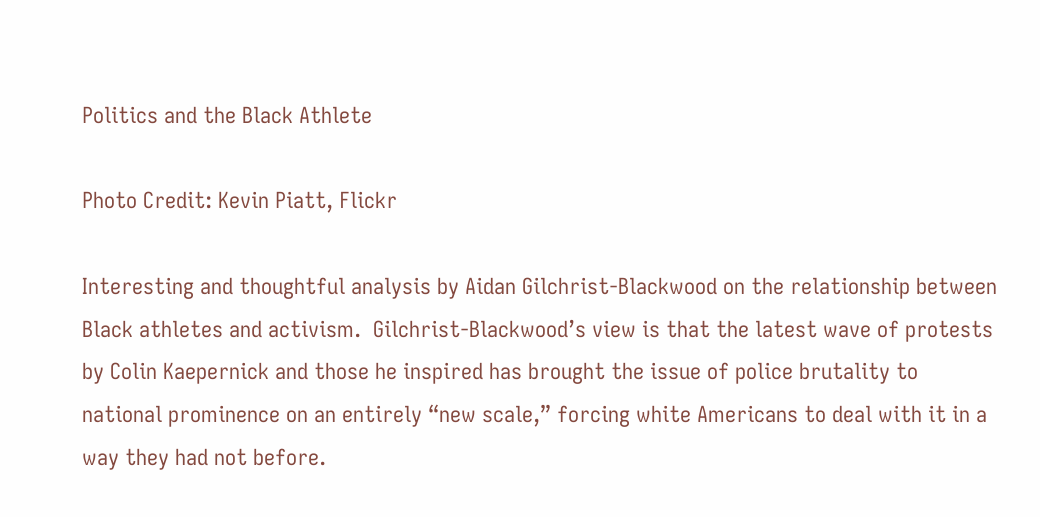Politics and the Black Athlete

Photo Credit: Kevin Piatt, Flickr

Interesting and thoughtful analysis by Aidan Gilchrist-Blackwood on the relationship between Black athletes and activism.  Gilchrist-Blackwood’s view is that the latest wave of protests by Colin Kaepernick and those he inspired has brought the issue of police brutality to national prominence on an entirely “new scale,” forcing white Americans to deal with it in a way they had not before.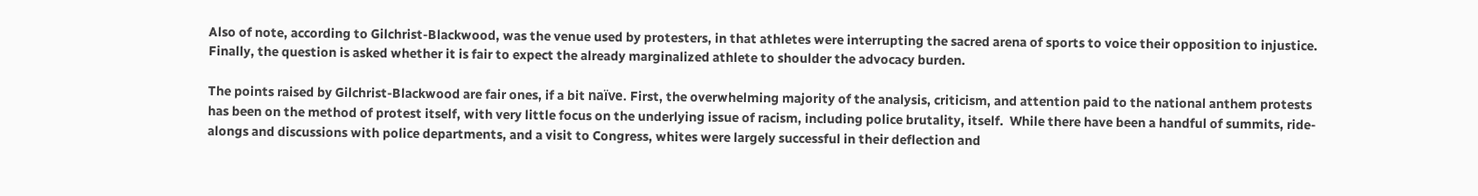Also of note, according to Gilchrist-Blackwood, was the venue used by protesters, in that athletes were interrupting the sacred arena of sports to voice their opposition to injustice.  Finally, the question is asked whether it is fair to expect the already marginalized athlete to shoulder the advocacy burden.

The points raised by Gilchrist-Blackwood are fair ones, if a bit naïve. First, the overwhelming majority of the analysis, criticism, and attention paid to the national anthem protests has been on the method of protest itself, with very little focus on the underlying issue of racism, including police brutality, itself.  While there have been a handful of summits, ride-alongs and discussions with police departments, and a visit to Congress, whites were largely successful in their deflection and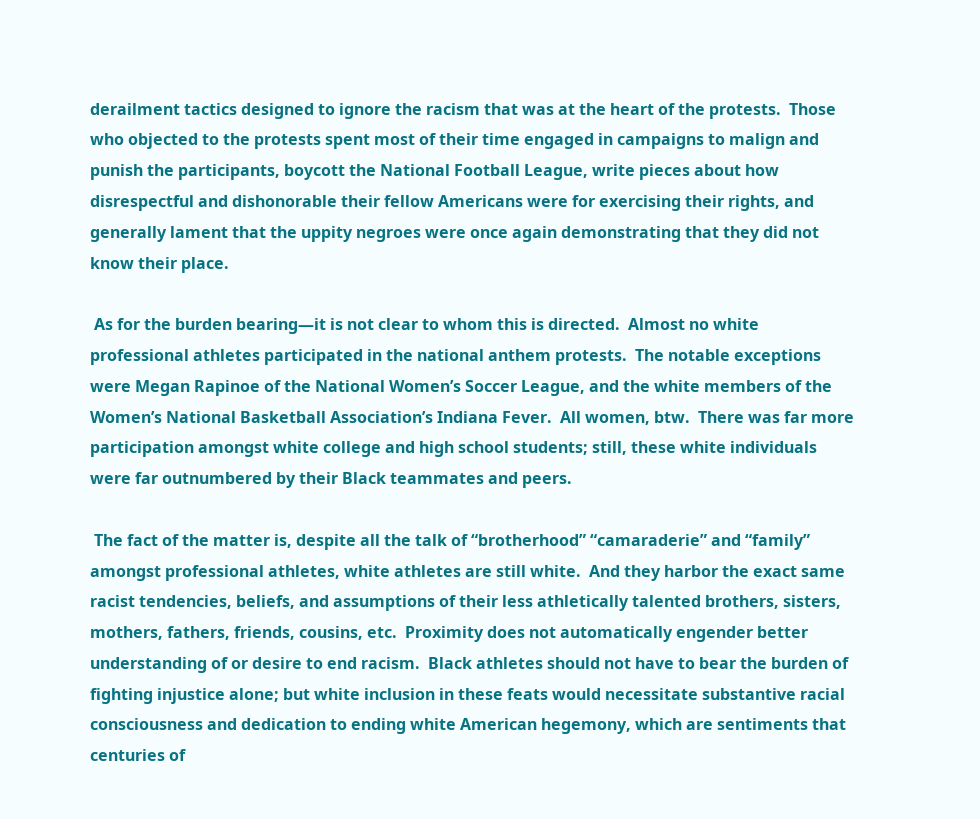derailment tactics designed to ignore the racism that was at the heart of the protests.  Those who objected to the protests spent most of their time engaged in campaigns to malign and punish the participants, boycott the National Football League, write pieces about how disrespectful and dishonorable their fellow Americans were for exercising their rights, and generally lament that the uppity negroes were once again demonstrating that they did not know their place.

 As for the burden bearing—it is not clear to whom this is directed.  Almost no white professional athletes participated in the national anthem protests.  The notable exceptions were Megan Rapinoe of the National Women’s Soccer League, and the white members of the Women’s National Basketball Association’s Indiana Fever.  All women, btw.  There was far more participation amongst white college and high school students; still, these white individuals were far outnumbered by their Black teammates and peers.

 The fact of the matter is, despite all the talk of “brotherhood” “camaraderie” and “family” amongst professional athletes, white athletes are still white.  And they harbor the exact same racist tendencies, beliefs, and assumptions of their less athletically talented brothers, sisters, mothers, fathers, friends, cousins, etc.  Proximity does not automatically engender better understanding of or desire to end racism.  Black athletes should not have to bear the burden of fighting injustice alone; but white inclusion in these feats would necessitate substantive racial consciousness and dedication to ending white American hegemony, which are sentiments that centuries of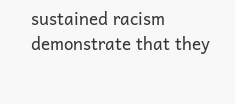sustained racism demonstrate that they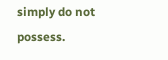simply do not possess.